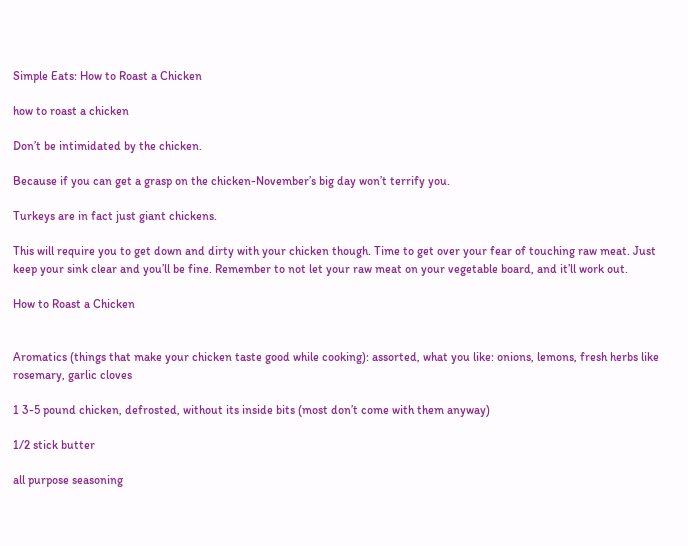Simple Eats: How to Roast a Chicken

how to roast a chicken

Don’t be intimidated by the chicken.

Because if you can get a grasp on the chicken-November’s big day won’t terrify you.

Turkeys are in fact just giant chickens.

This will require you to get down and dirty with your chicken though. Time to get over your fear of touching raw meat. Just keep your sink clear and you’ll be fine. Remember to not let your raw meat on your vegetable board, and it’ll work out.

How to Roast a Chicken


Aromatics (things that make your chicken taste good while cooking): assorted, what you like: onions, lemons, fresh herbs like rosemary, garlic cloves

1 3-5 pound chicken, defrosted, without its inside bits (most don’t come with them anyway)

1/2 stick butter

all purpose seasoning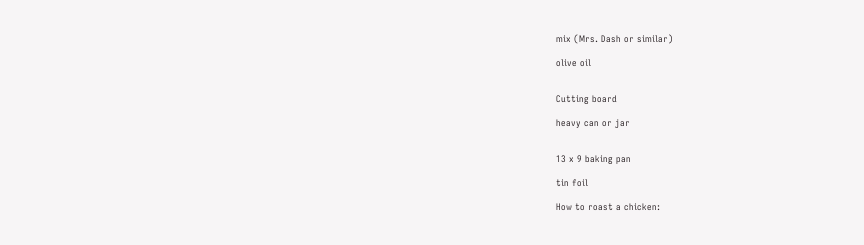mix (Mrs. Dash or similar)

olive oil


Cutting board

heavy can or jar


13 x 9 baking pan

tin foil

How to roast a chicken: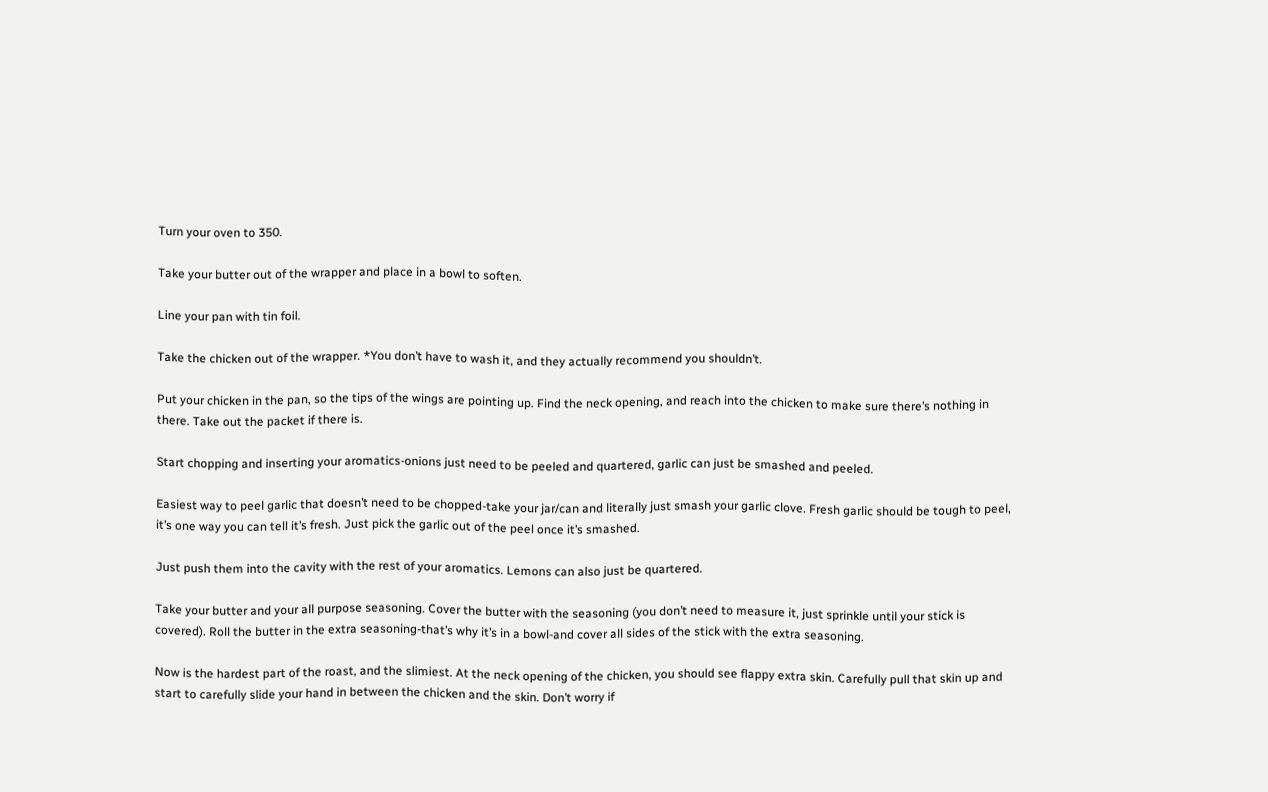Turn your oven to 350.

Take your butter out of the wrapper and place in a bowl to soften.

Line your pan with tin foil.

Take the chicken out of the wrapper. *You don’t have to wash it, and they actually recommend you shouldn’t.

Put your chicken in the pan, so the tips of the wings are pointing up. Find the neck opening, and reach into the chicken to make sure there’s nothing in there. Take out the packet if there is.

Start chopping and inserting your aromatics-onions just need to be peeled and quartered, garlic can just be smashed and peeled.

Easiest way to peel garlic that doesn’t need to be chopped-take your jar/can and literally just smash your garlic clove. Fresh garlic should be tough to peel, it’s one way you can tell it’s fresh. Just pick the garlic out of the peel once it’s smashed.

Just push them into the cavity with the rest of your aromatics. Lemons can also just be quartered.

Take your butter and your all purpose seasoning. Cover the butter with the seasoning (you don’t need to measure it, just sprinkle until your stick is covered). Roll the butter in the extra seasoning-that’s why it’s in a bowl-and cover all sides of the stick with the extra seasoning.

Now is the hardest part of the roast, and the slimiest. At the neck opening of the chicken, you should see flappy extra skin. Carefully pull that skin up and start to carefully slide your hand in between the chicken and the skin. Don’t worry if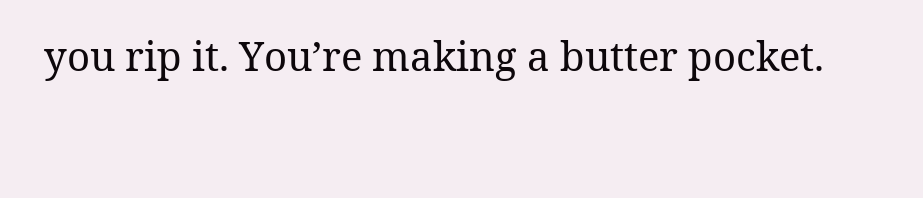you rip it. You’re making a butter pocket.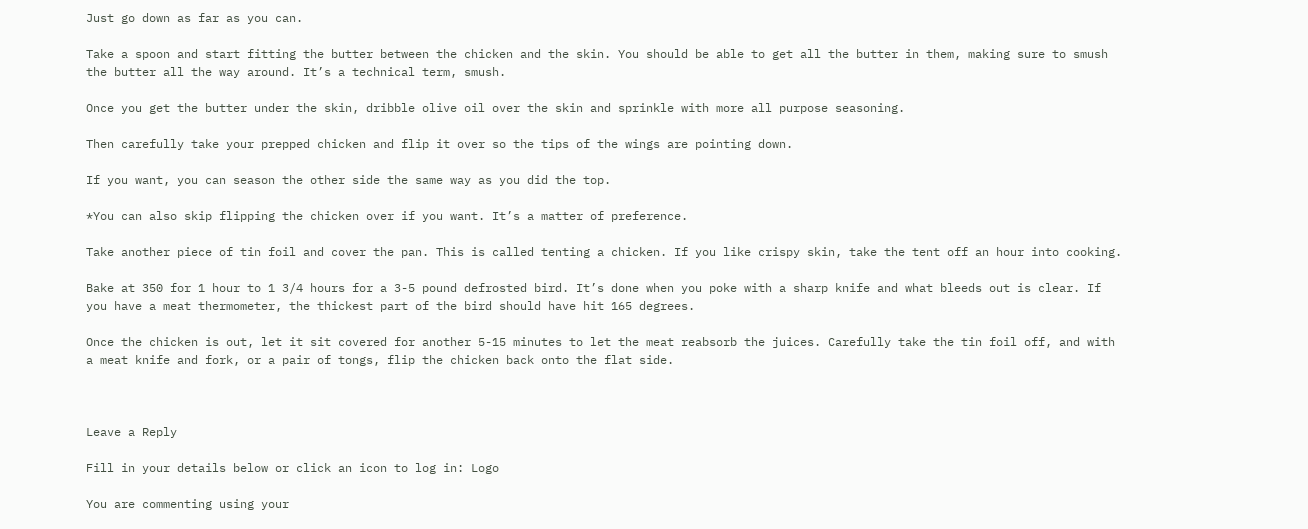Just go down as far as you can.

Take a spoon and start fitting the butter between the chicken and the skin. You should be able to get all the butter in them, making sure to smush the butter all the way around. It’s a technical term, smush.

Once you get the butter under the skin, dribble olive oil over the skin and sprinkle with more all purpose seasoning.

Then carefully take your prepped chicken and flip it over so the tips of the wings are pointing down.

If you want, you can season the other side the same way as you did the top.

*You can also skip flipping the chicken over if you want. It’s a matter of preference.

Take another piece of tin foil and cover the pan. This is called tenting a chicken. If you like crispy skin, take the tent off an hour into cooking.

Bake at 350 for 1 hour to 1 3/4 hours for a 3-5 pound defrosted bird. It’s done when you poke with a sharp knife and what bleeds out is clear. If you have a meat thermometer, the thickest part of the bird should have hit 165 degrees.

Once the chicken is out, let it sit covered for another 5-15 minutes to let the meat reabsorb the juices. Carefully take the tin foil off, and with a meat knife and fork, or a pair of tongs, flip the chicken back onto the flat side.



Leave a Reply

Fill in your details below or click an icon to log in: Logo

You are commenting using your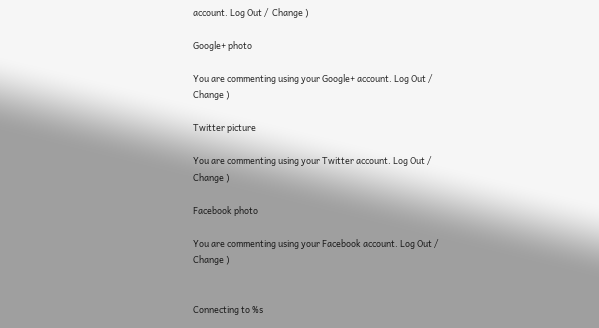account. Log Out /  Change )

Google+ photo

You are commenting using your Google+ account. Log Out /  Change )

Twitter picture

You are commenting using your Twitter account. Log Out /  Change )

Facebook photo

You are commenting using your Facebook account. Log Out /  Change )


Connecting to %s